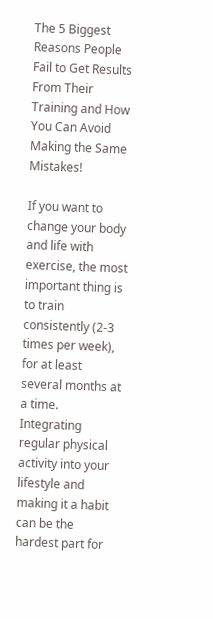The 5 Biggest Reasons People Fail to Get Results From Their Training and How You Can Avoid Making the Same Mistakes!

If you want to change your body and life with exercise, the most important thing is to train consistently (2-3 times per week), for at least several months at a time. Integrating regular physical activity into your lifestyle and making it a habit can be the hardest part for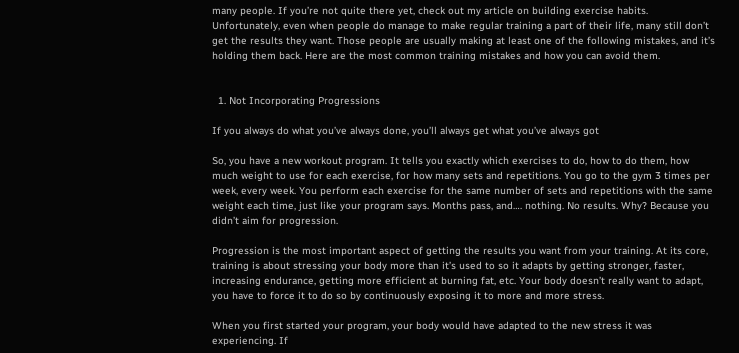many people. If you’re not quite there yet, check out my article on building exercise habits. Unfortunately, even when people do manage to make regular training a part of their life, many still don’t get the results they want. Those people are usually making at least one of the following mistakes, and it’s holding them back. Here are the most common training mistakes and how you can avoid them.


  1. Not Incorporating Progressions

If you always do what you’ve always done, you’ll always get what you’ve always got

So, you have a new workout program. It tells you exactly which exercises to do, how to do them, how much weight to use for each exercise, for how many sets and repetitions. You go to the gym 3 times per week, every week. You perform each exercise for the same number of sets and repetitions with the same weight each time, just like your program says. Months pass, and…. nothing. No results. Why? Because you didn’t aim for progression.

Progression is the most important aspect of getting the results you want from your training. At its core, training is about stressing your body more than it’s used to so it adapts by getting stronger, faster, increasing endurance, getting more efficient at burning fat, etc. Your body doesn’t really want to adapt, you have to force it to do so by continuously exposing it to more and more stress.

When you first started your program, your body would have adapted to the new stress it was experiencing. If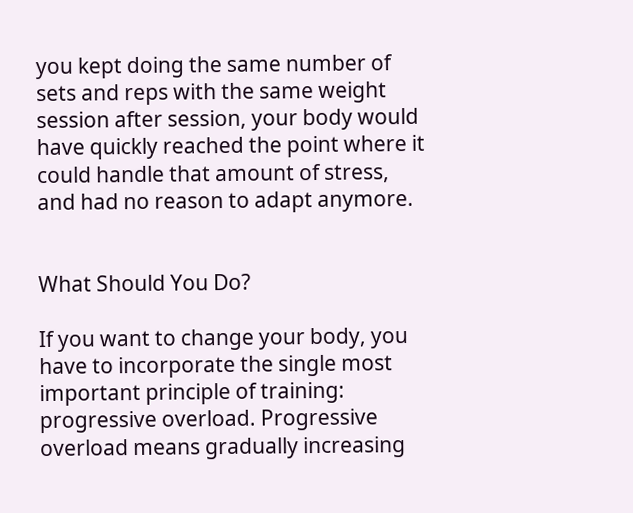you kept doing the same number of sets and reps with the same weight session after session, your body would have quickly reached the point where it could handle that amount of stress, and had no reason to adapt anymore.


What Should You Do?

If you want to change your body, you have to incorporate the single most important principle of training: progressive overload. Progressive overload means gradually increasing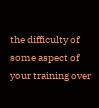the difficulty of some aspect of your training over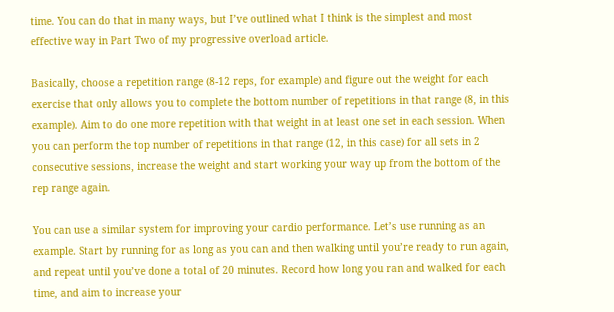time. You can do that in many ways, but I’ve outlined what I think is the simplest and most effective way in Part Two of my progressive overload article.

Basically, choose a repetition range (8-12 reps, for example) and figure out the weight for each exercise that only allows you to complete the bottom number of repetitions in that range (8, in this example). Aim to do one more repetition with that weight in at least one set in each session. When you can perform the top number of repetitions in that range (12, in this case) for all sets in 2 consecutive sessions, increase the weight and start working your way up from the bottom of the rep range again.

You can use a similar system for improving your cardio performance. Let’s use running as an example. Start by running for as long as you can and then walking until you’re ready to run again, and repeat until you’ve done a total of 20 minutes. Record how long you ran and walked for each time, and aim to increase your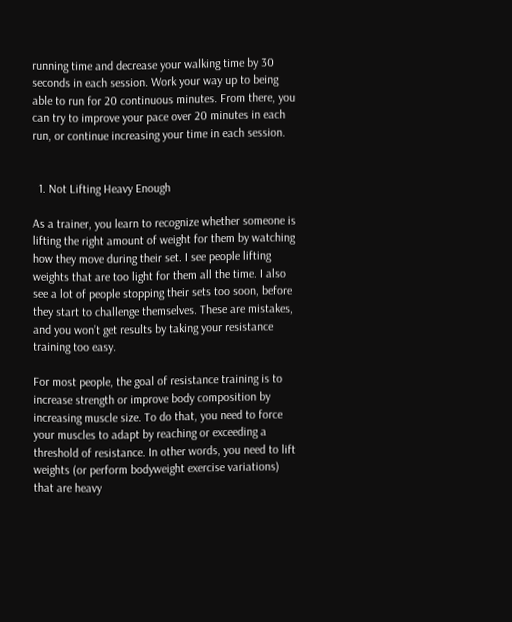running time and decrease your walking time by 30 seconds in each session. Work your way up to being able to run for 20 continuous minutes. From there, you can try to improve your pace over 20 minutes in each run, or continue increasing your time in each session.


  1. Not Lifting Heavy Enough

As a trainer, you learn to recognize whether someone is lifting the right amount of weight for them by watching how they move during their set. I see people lifting weights that are too light for them all the time. I also see a lot of people stopping their sets too soon, before they start to challenge themselves. These are mistakes, and you won’t get results by taking your resistance training too easy.

For most people, the goal of resistance training is to increase strength or improve body composition by increasing muscle size. To do that, you need to force your muscles to adapt by reaching or exceeding a threshold of resistance. In other words, you need to lift weights (or perform bodyweight exercise variations) that are heavy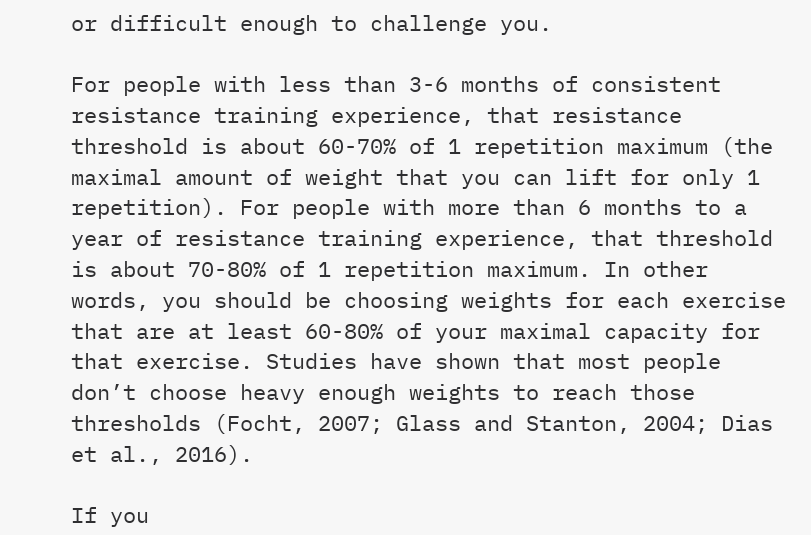or difficult enough to challenge you.

For people with less than 3-6 months of consistent resistance training experience, that resistance threshold is about 60-70% of 1 repetition maximum (the maximal amount of weight that you can lift for only 1 repetition). For people with more than 6 months to a year of resistance training experience, that threshold is about 70-80% of 1 repetition maximum. In other words, you should be choosing weights for each exercise that are at least 60-80% of your maximal capacity for that exercise. Studies have shown that most people don’t choose heavy enough weights to reach those thresholds (Focht, 2007; Glass and Stanton, 2004; Dias et al., 2016).

If you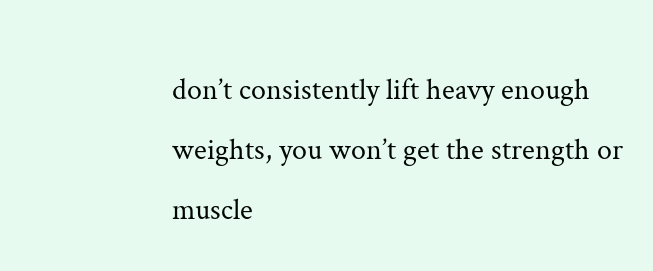don’t consistently lift heavy enough weights, you won’t get the strength or muscle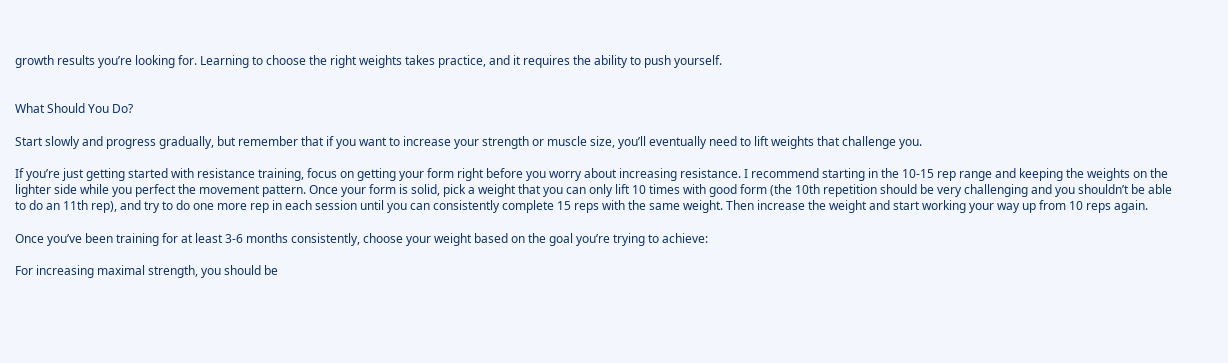growth results you’re looking for. Learning to choose the right weights takes practice, and it requires the ability to push yourself.


What Should You Do?

Start slowly and progress gradually, but remember that if you want to increase your strength or muscle size, you’ll eventually need to lift weights that challenge you.

If you’re just getting started with resistance training, focus on getting your form right before you worry about increasing resistance. I recommend starting in the 10-15 rep range and keeping the weights on the lighter side while you perfect the movement pattern. Once your form is solid, pick a weight that you can only lift 10 times with good form (the 10th repetition should be very challenging and you shouldn’t be able to do an 11th rep), and try to do one more rep in each session until you can consistently complete 15 reps with the same weight. Then increase the weight and start working your way up from 10 reps again.

Once you’ve been training for at least 3-6 months consistently, choose your weight based on the goal you’re trying to achieve:

For increasing maximal strength, you should be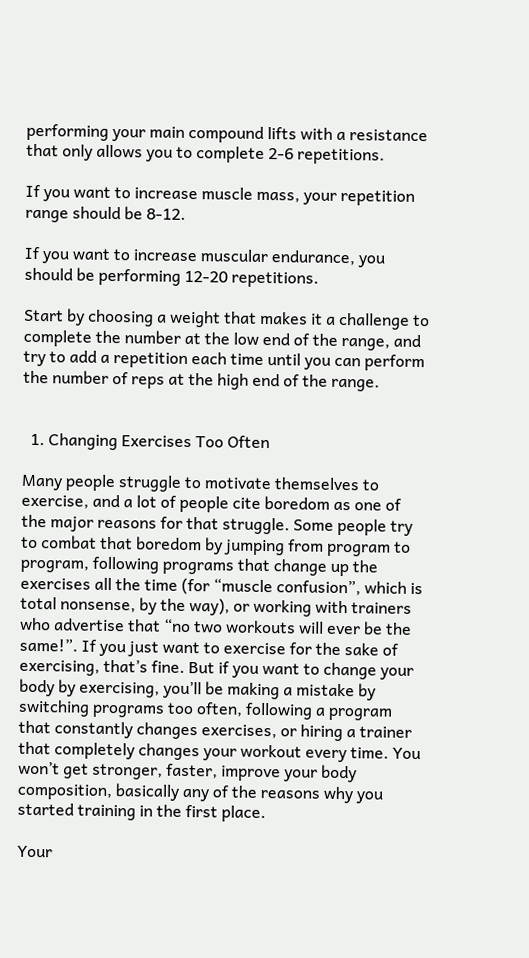performing your main compound lifts with a resistance that only allows you to complete 2-6 repetitions.

If you want to increase muscle mass, your repetition range should be 8-12.

If you want to increase muscular endurance, you should be performing 12-20 repetitions.

Start by choosing a weight that makes it a challenge to complete the number at the low end of the range, and try to add a repetition each time until you can perform the number of reps at the high end of the range.


  1. Changing Exercises Too Often

Many people struggle to motivate themselves to exercise, and a lot of people cite boredom as one of the major reasons for that struggle. Some people try to combat that boredom by jumping from program to program, following programs that change up the exercises all the time (for “muscle confusion”, which is total nonsense, by the way), or working with trainers who advertise that “no two workouts will ever be the same!”. If you just want to exercise for the sake of exercising, that’s fine. But if you want to change your body by exercising, you’ll be making a mistake by switching programs too often, following a program that constantly changes exercises, or hiring a trainer that completely changes your workout every time. You won’t get stronger, faster, improve your body composition, basically any of the reasons why you started training in the first place.

Your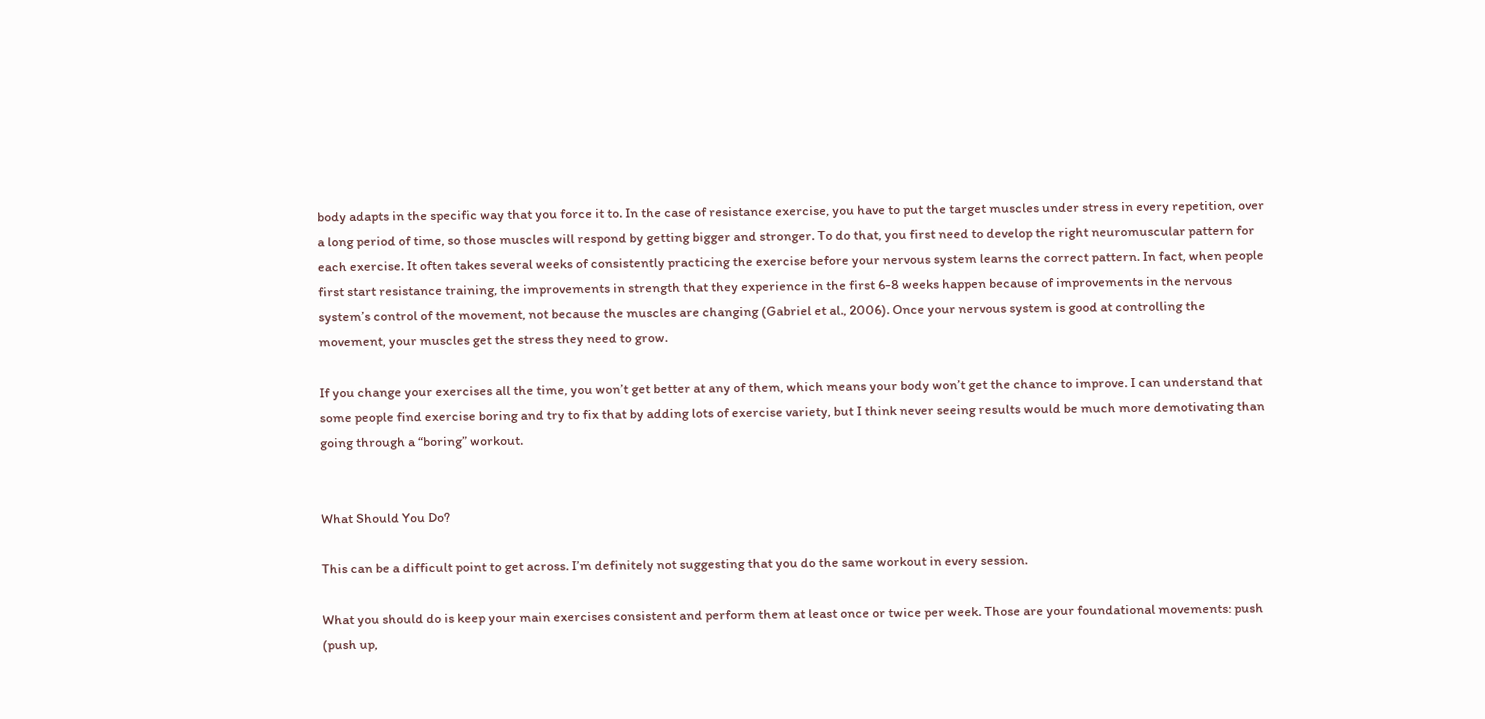body adapts in the specific way that you force it to. In the case of resistance exercise, you have to put the target muscles under stress in every repetition, over a long period of time, so those muscles will respond by getting bigger and stronger. To do that, you first need to develop the right neuromuscular pattern for each exercise. It often takes several weeks of consistently practicing the exercise before your nervous system learns the correct pattern. In fact, when people first start resistance training, the improvements in strength that they experience in the first 6-8 weeks happen because of improvements in the nervous system’s control of the movement, not because the muscles are changing (Gabriel et al., 2006). Once your nervous system is good at controlling the movement, your muscles get the stress they need to grow.

If you change your exercises all the time, you won’t get better at any of them, which means your body won’t get the chance to improve. I can understand that some people find exercise boring and try to fix that by adding lots of exercise variety, but I think never seeing results would be much more demotivating than going through a “boring” workout.


What Should You Do?

This can be a difficult point to get across. I’m definitely not suggesting that you do the same workout in every session.

What you should do is keep your main exercises consistent and perform them at least once or twice per week. Those are your foundational movements: push (push up,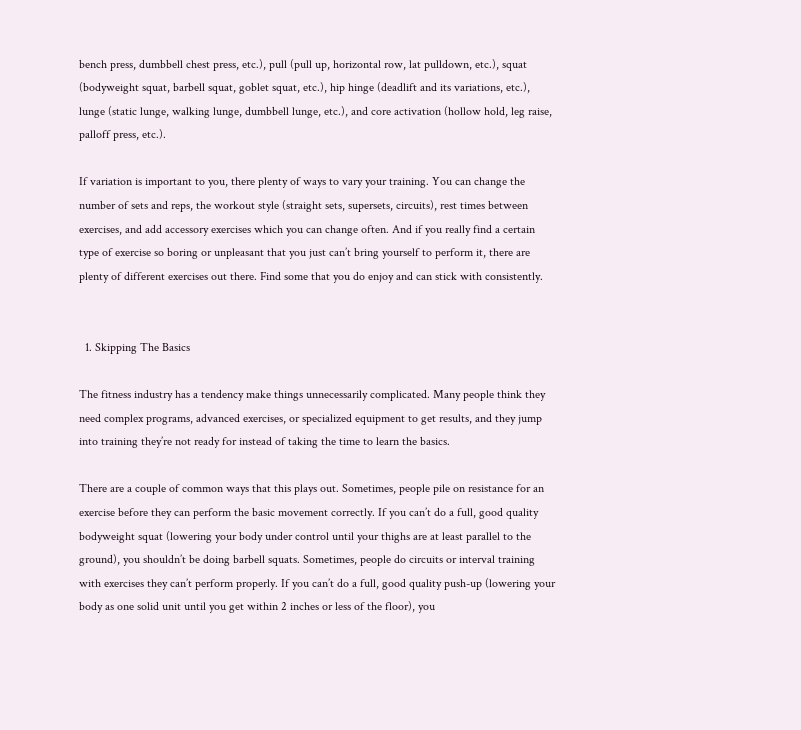bench press, dumbbell chest press, etc.), pull (pull up, horizontal row, lat pulldown, etc.), squat (bodyweight squat, barbell squat, goblet squat, etc.), hip hinge (deadlift and its variations, etc.), lunge (static lunge, walking lunge, dumbbell lunge, etc.), and core activation (hollow hold, leg raise, palloff press, etc.).

If variation is important to you, there plenty of ways to vary your training. You can change the number of sets and reps, the workout style (straight sets, supersets, circuits), rest times between exercises, and add accessory exercises which you can change often. And if you really find a certain type of exercise so boring or unpleasant that you just can’t bring yourself to perform it, there are plenty of different exercises out there. Find some that you do enjoy and can stick with consistently.


  1. Skipping The Basics

The fitness industry has a tendency make things unnecessarily complicated. Many people think they need complex programs, advanced exercises, or specialized equipment to get results, and they jump into training they’re not ready for instead of taking the time to learn the basics.

There are a couple of common ways that this plays out. Sometimes, people pile on resistance for an exercise before they can perform the basic movement correctly. If you can’t do a full, good quality bodyweight squat (lowering your body under control until your thighs are at least parallel to the ground), you shouldn’t be doing barbell squats. Sometimes, people do circuits or interval training with exercises they can’t perform properly. If you can’t do a full, good quality push-up (lowering your body as one solid unit until you get within 2 inches or less of the floor), you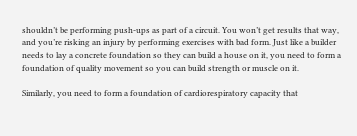shouldn’t be performing push-ups as part of a circuit. You won’t get results that way, and you’re risking an injury by performing exercises with bad form. Just like a builder needs to lay a concrete foundation so they can build a house on it, you need to form a foundation of quality movement so you can build strength or muscle on it.

Similarly, you need to form a foundation of cardiorespiratory capacity that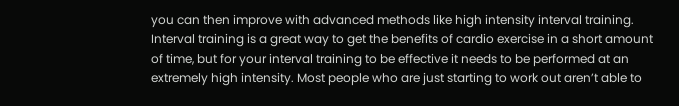you can then improve with advanced methods like high intensity interval training. Interval training is a great way to get the benefits of cardio exercise in a short amount of time, but for your interval training to be effective it needs to be performed at an extremely high intensity. Most people who are just starting to work out aren’t able to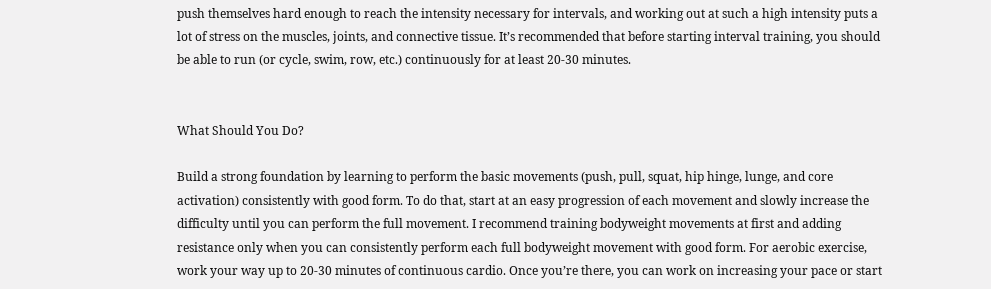push themselves hard enough to reach the intensity necessary for intervals, and working out at such a high intensity puts a lot of stress on the muscles, joints, and connective tissue. It’s recommended that before starting interval training, you should be able to run (or cycle, swim, row, etc.) continuously for at least 20-30 minutes.


What Should You Do?

Build a strong foundation by learning to perform the basic movements (push, pull, squat, hip hinge, lunge, and core activation) consistently with good form. To do that, start at an easy progression of each movement and slowly increase the difficulty until you can perform the full movement. I recommend training bodyweight movements at first and adding resistance only when you can consistently perform each full bodyweight movement with good form. For aerobic exercise, work your way up to 20-30 minutes of continuous cardio. Once you’re there, you can work on increasing your pace or start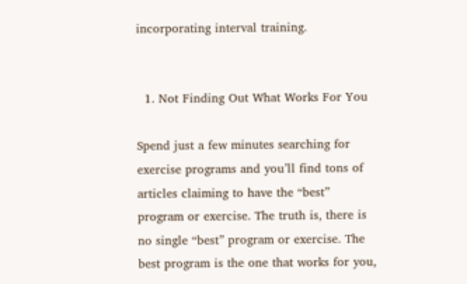incorporating interval training.


  1. Not Finding Out What Works For You

Spend just a few minutes searching for exercise programs and you’ll find tons of articles claiming to have the “best” program or exercise. The truth is, there is no single “best” program or exercise. The best program is the one that works for you,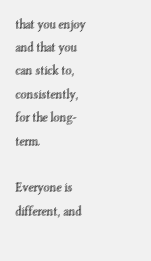that you enjoy and that you can stick to, consistently, for the long-term.

Everyone is different, and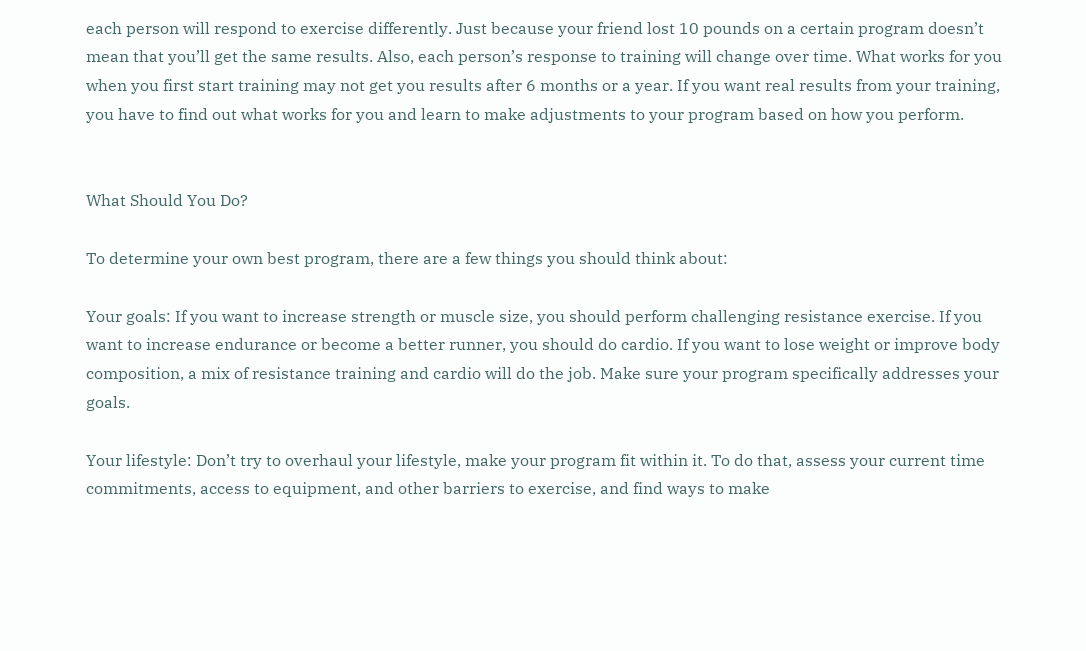each person will respond to exercise differently. Just because your friend lost 10 pounds on a certain program doesn’t mean that you’ll get the same results. Also, each person’s response to training will change over time. What works for you when you first start training may not get you results after 6 months or a year. If you want real results from your training, you have to find out what works for you and learn to make adjustments to your program based on how you perform.


What Should You Do?

To determine your own best program, there are a few things you should think about:

Your goals: If you want to increase strength or muscle size, you should perform challenging resistance exercise. If you want to increase endurance or become a better runner, you should do cardio. If you want to lose weight or improve body composition, a mix of resistance training and cardio will do the job. Make sure your program specifically addresses your goals.

Your lifestyle: Don’t try to overhaul your lifestyle, make your program fit within it. To do that, assess your current time commitments, access to equipment, and other barriers to exercise, and find ways to make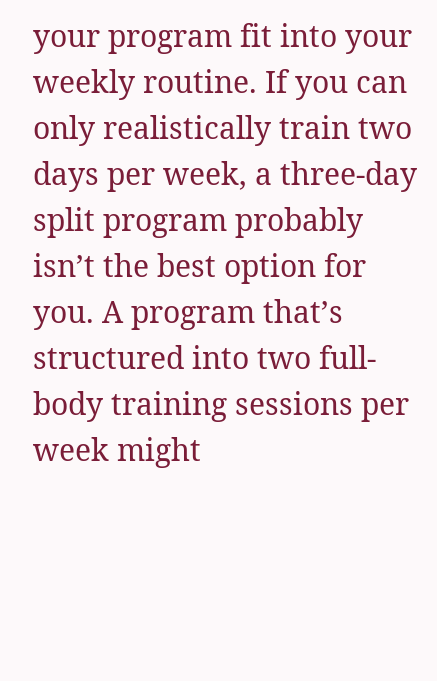your program fit into your weekly routine. If you can only realistically train two days per week, a three-day split program probably isn’t the best option for you. A program that’s structured into two full-body training sessions per week might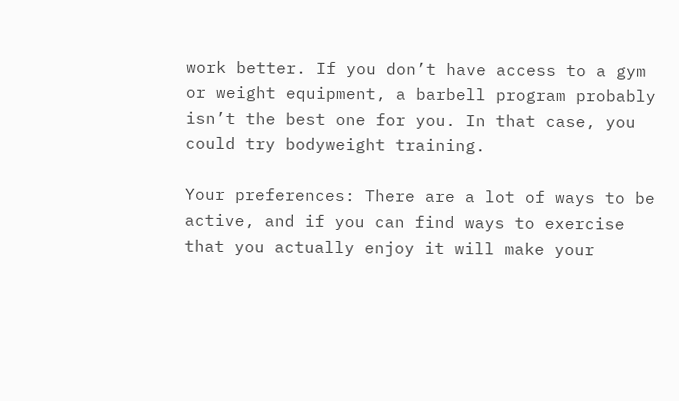work better. If you don’t have access to a gym or weight equipment, a barbell program probably isn’t the best one for you. In that case, you could try bodyweight training.

Your preferences: There are a lot of ways to be active, and if you can find ways to exercise that you actually enjoy it will make your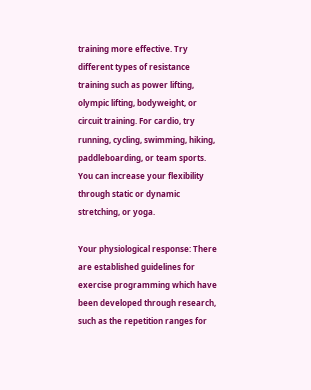training more effective. Try different types of resistance training such as power lifting, olympic lifting, bodyweight, or circuit training. For cardio, try running, cycling, swimming, hiking, paddleboarding, or team sports. You can increase your flexibility through static or dynamic stretching, or yoga.

Your physiological response: There are established guidelines for exercise programming which have been developed through research, such as the repetition ranges for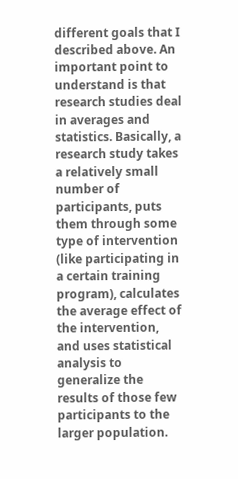different goals that I described above. An important point to understand is that research studies deal in averages and statistics. Basically, a research study takes a relatively small number of participants, puts them through some type of intervention (like participating in a certain training program), calculates the average effect of the intervention, and uses statistical analysis to generalize the results of those few participants to the larger population.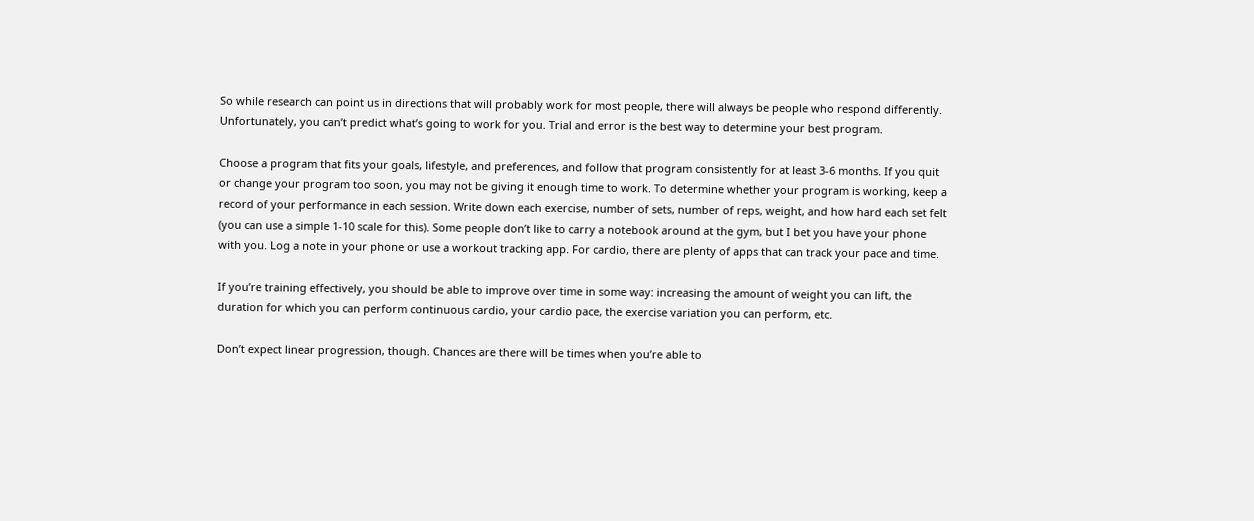So while research can point us in directions that will probably work for most people, there will always be people who respond differently. Unfortunately, you can’t predict what’s going to work for you. Trial and error is the best way to determine your best program.

Choose a program that fits your goals, lifestyle, and preferences, and follow that program consistently for at least 3-6 months. If you quit or change your program too soon, you may not be giving it enough time to work. To determine whether your program is working, keep a record of your performance in each session. Write down each exercise, number of sets, number of reps, weight, and how hard each set felt (you can use a simple 1-10 scale for this). Some people don’t like to carry a notebook around at the gym, but I bet you have your phone with you. Log a note in your phone or use a workout tracking app. For cardio, there are plenty of apps that can track your pace and time.

If you’re training effectively, you should be able to improve over time in some way: increasing the amount of weight you can lift, the duration for which you can perform continuous cardio, your cardio pace, the exercise variation you can perform, etc.

Don’t expect linear progression, though. Chances are there will be times when you’re able to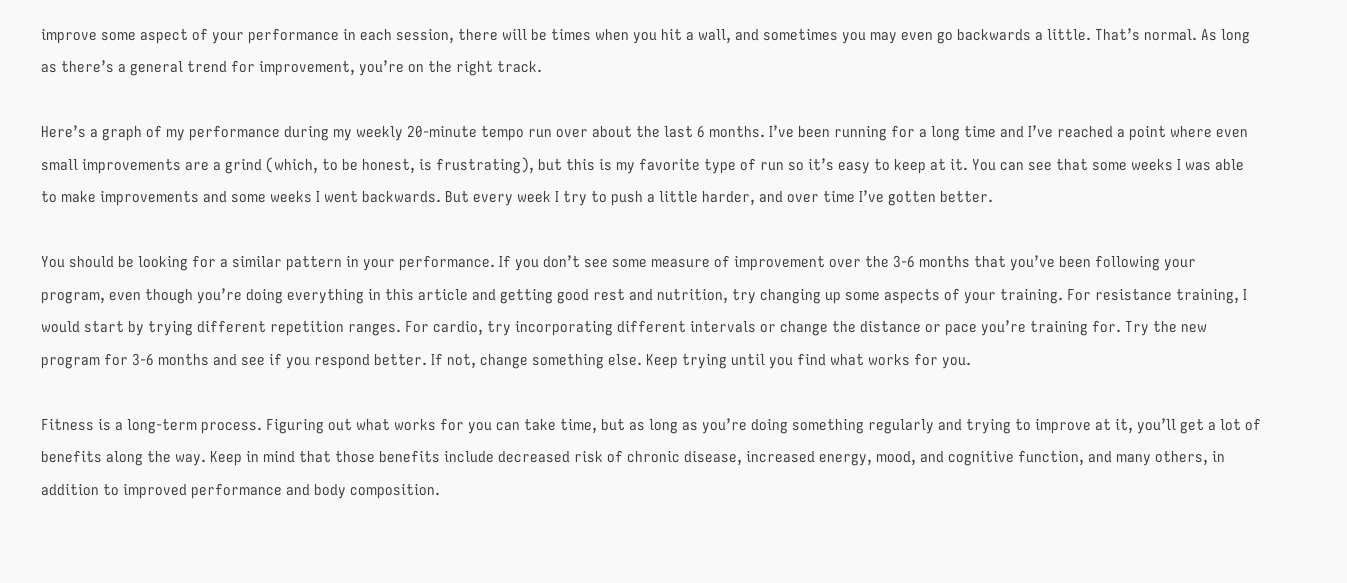improve some aspect of your performance in each session, there will be times when you hit a wall, and sometimes you may even go backwards a little. That’s normal. As long as there’s a general trend for improvement, you’re on the right track.

Here’s a graph of my performance during my weekly 20-minute tempo run over about the last 6 months. I’ve been running for a long time and I’ve reached a point where even small improvements are a grind (which, to be honest, is frustrating), but this is my favorite type of run so it’s easy to keep at it. You can see that some weeks I was able to make improvements and some weeks I went backwards. But every week I try to push a little harder, and over time I’ve gotten better.

You should be looking for a similar pattern in your performance. If you don’t see some measure of improvement over the 3-6 months that you’ve been following your program, even though you’re doing everything in this article and getting good rest and nutrition, try changing up some aspects of your training. For resistance training, I would start by trying different repetition ranges. For cardio, try incorporating different intervals or change the distance or pace you’re training for. Try the new program for 3-6 months and see if you respond better. If not, change something else. Keep trying until you find what works for you.

Fitness is a long-term process. Figuring out what works for you can take time, but as long as you’re doing something regularly and trying to improve at it, you’ll get a lot of benefits along the way. Keep in mind that those benefits include decreased risk of chronic disease, increased energy, mood, and cognitive function, and many others, in addition to improved performance and body composition.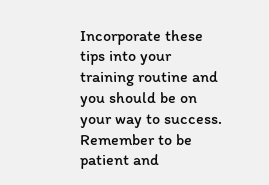Incorporate these tips into your training routine and you should be on your way to success. Remember to be patient and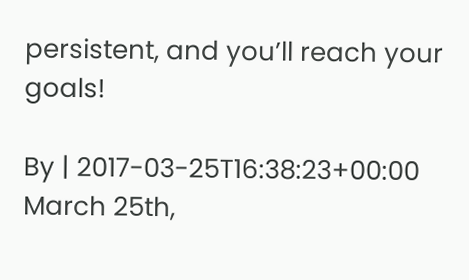persistent, and you’ll reach your goals!

By | 2017-03-25T16:38:23+00:00 March 25th,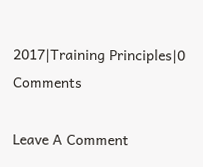2017|Training Principles|0 Comments

Leave A Comment